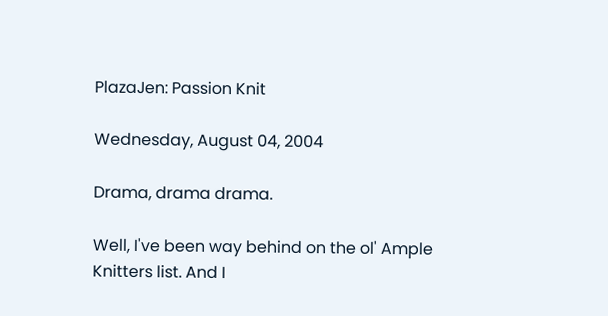PlazaJen: Passion Knit

Wednesday, August 04, 2004

Drama, drama drama.

Well, I've been way behind on the ol' Ample Knitters list. And I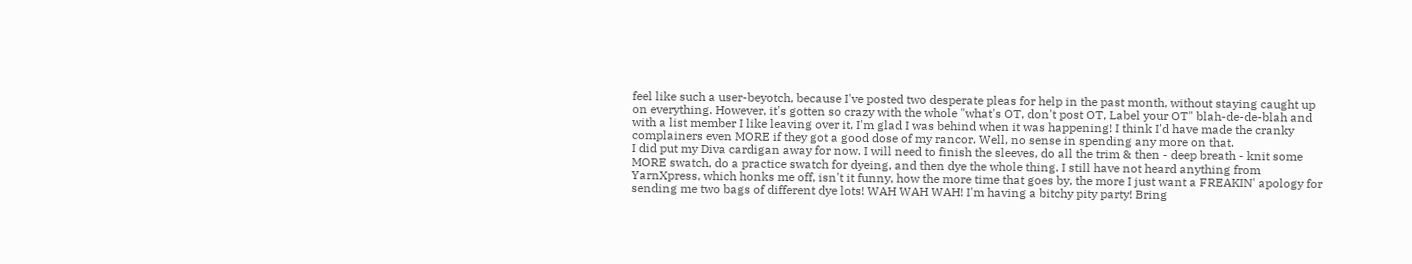feel like such a user-beyotch, because I've posted two desperate pleas for help in the past month, without staying caught up on everything. However, it's gotten so crazy with the whole "what's OT, don't post OT, Label your OT" blah-de-de-blah and with a list member I like leaving over it, I'm glad I was behind when it was happening! I think I'd have made the cranky complainers even MORE if they got a good dose of my rancor. Well, no sense in spending any more on that.
I did put my Diva cardigan away for now. I will need to finish the sleeves, do all the trim & then - deep breath - knit some MORE swatch, do a practice swatch for dyeing, and then dye the whole thing. I still have not heard anything from YarnXpress, which honks me off, isn't it funny, how the more time that goes by, the more I just want a FREAKIN' apology for sending me two bags of different dye lots! WAH WAH WAH! I'm having a bitchy pity party! Bring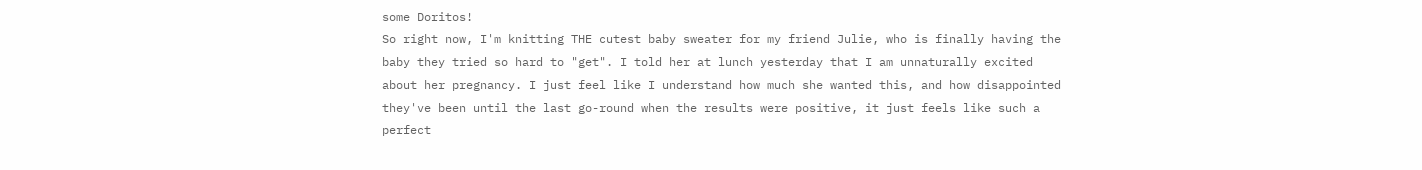some Doritos!
So right now, I'm knitting THE cutest baby sweater for my friend Julie, who is finally having the baby they tried so hard to "get". I told her at lunch yesterday that I am unnaturally excited about her pregnancy. I just feel like I understand how much she wanted this, and how disappointed they've been until the last go-round when the results were positive, it just feels like such a perfect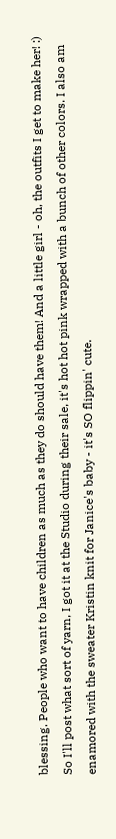blessing. People who want to have children as much as they do should have them! And a little girl - oh, the outfits I get to make her! :) So I'll post what sort of yarn, I got it at the Studio during their sale, it's hot hot pink wrapped with a bunch of other colors. I also am enamored with the sweater Kristin knit for Janice's baby - it's SO flippin' cute.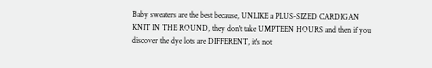Baby sweaters are the best because, UNLIKE a PLUS-SIZED CARDIGAN KNIT IN THE ROUND, they don't take UMPTEEN HOURS and then if you discover the dye lots are DIFFERENT, it's not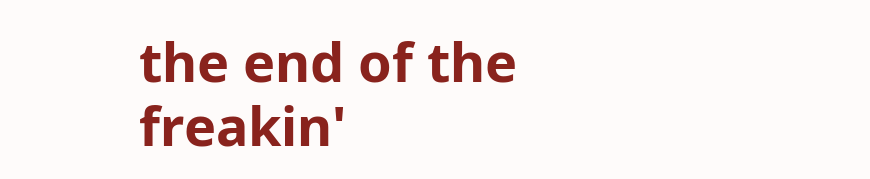the end of the freakin'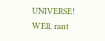UNIVERSE!
WEll, rant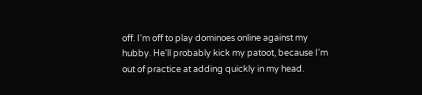off. I'm off to play dominoes online against my hubby. He'll probably kick my patoot, because I'm out of practice at adding quickly in my head.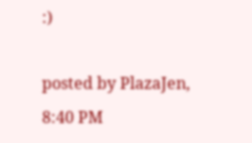:)

posted by PlazaJen, 8:40 PM